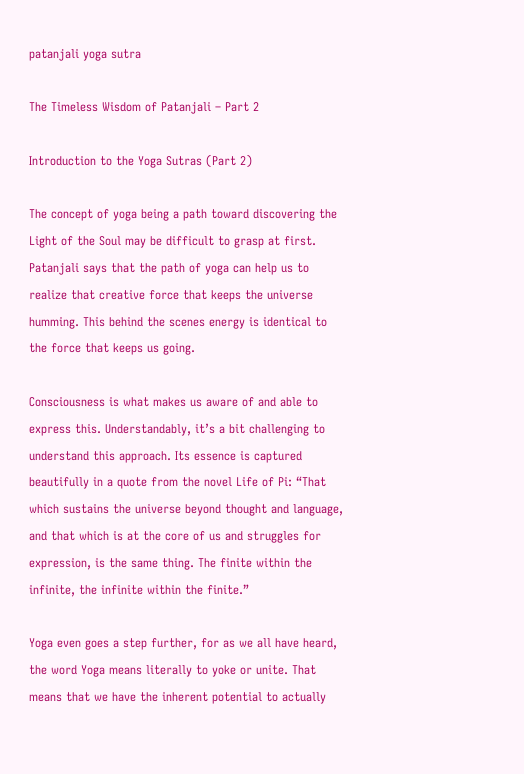patanjali yoga sutra

The Timeless Wisdom of Patanjali – Part 2

Introduction to the Yoga Sutras (Part 2)

The concept of yoga being a path toward discovering the Light of the Soul may be difficult to grasp at first. Patanjali says that the path of yoga can help us to realize that creative force that keeps the universe humming. This behind the scenes energy is identical to the force that keeps us going.

Consciousness is what makes us aware of and able to express this. Understandably, it’s a bit challenging to understand this approach. Its essence is captured beautifully in a quote from the novel Life of Pi: “That which sustains the universe beyond thought and language, and that which is at the core of us and struggles for expression, is the same thing. The finite within the infinite, the infinite within the finite.”

Yoga even goes a step further, for as we all have heard, the word Yoga means literally to yoke or unite. That means that we have the inherent potential to actually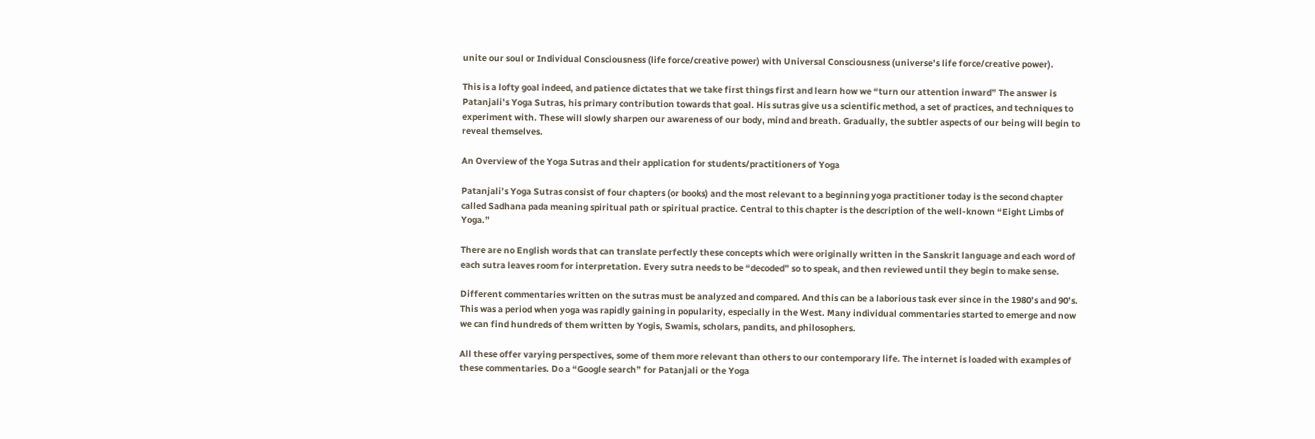unite our soul or Individual Consciousness (life force/creative power) with Universal Consciousness (universe’s life force/creative power).

This is a lofty goal indeed, and patience dictates that we take first things first and learn how we “turn our attention inward” The answer is Patanjali’s Yoga Sutras, his primary contribution towards that goal. His sutras give us a scientific method, a set of practices, and techniques to experiment with. These will slowly sharpen our awareness of our body, mind and breath. Gradually, the subtler aspects of our being will begin to reveal themselves.

An Overview of the Yoga Sutras and their application for students/practitioners of Yoga

Patanjali’s Yoga Sutras consist of four chapters (or books) and the most relevant to a beginning yoga practitioner today is the second chapter called Sadhana pada meaning spiritual path or spiritual practice. Central to this chapter is the description of the well-known “Eight Limbs of Yoga.”

There are no English words that can translate perfectly these concepts which were originally written in the Sanskrit language and each word of each sutra leaves room for interpretation. Every sutra needs to be “decoded” so to speak, and then reviewed until they begin to make sense.

Different commentaries written on the sutras must be analyzed and compared. And this can be a laborious task ever since in the 1980’s and 90’s. This was a period when yoga was rapidly gaining in popularity, especially in the West. Many individual commentaries started to emerge and now we can find hundreds of them written by Yogis, Swamis, scholars, pandits, and philosophers.

All these offer varying perspectives, some of them more relevant than others to our contemporary life. The internet is loaded with examples of these commentaries. Do a “Google search” for Patanjali or the Yoga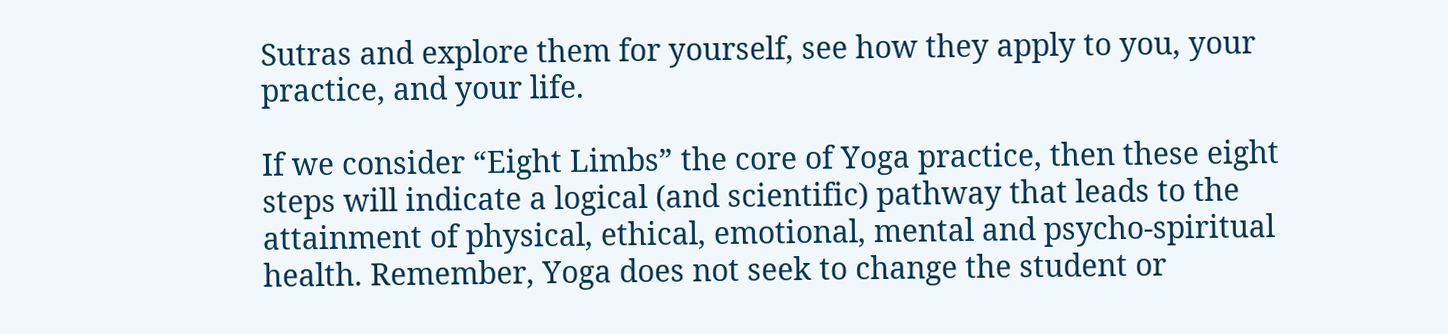Sutras and explore them for yourself, see how they apply to you, your practice, and your life.

If we consider “Eight Limbs” the core of Yoga practice, then these eight steps will indicate a logical (and scientific) pathway that leads to the attainment of physical, ethical, emotional, mental and psycho-spiritual health. Remember, Yoga does not seek to change the student or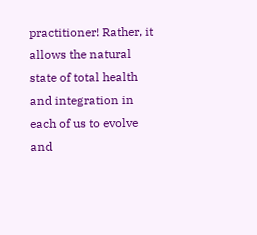practitioner! Rather, it allows the natural state of total health and integration in each of us to evolve and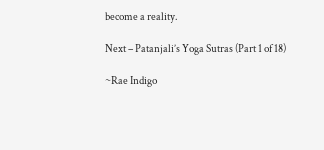become a reality.

Next – Patanjali’s Yoga Sutras (Part 1 of 18)

~Rae Indigo